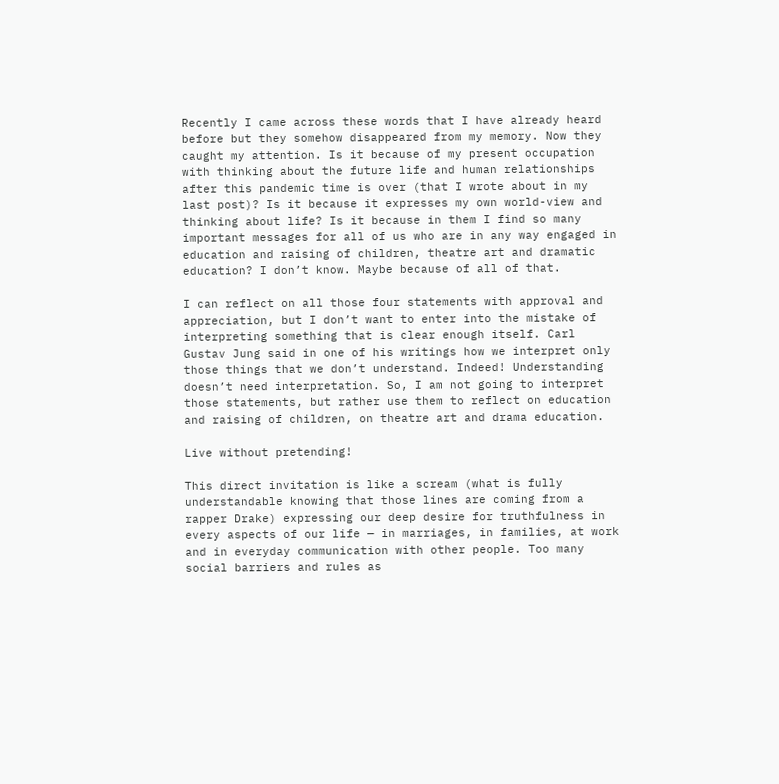Recently I came across these words that I have already heard before but they somehow disappeared from my memory. Now they caught my attention. Is it because of my present occupation with thinking about the future life and human relationships after this pandemic time is over (that I wrote about in my last post)? Is it because it expresses my own world-view and thinking about life? Is it because in them I find so many important messages for all of us who are in any way engaged in education and raising of children, theatre art and dramatic education? I don’t know. Maybe because of all of that.

I can reflect on all those four statements with approval and appreciation, but I don’t want to enter into the mistake of interpreting something that is clear enough itself. Carl Gustav Jung said in one of his writings how we interpret only those things that we don’t understand. Indeed! Understanding doesn’t need interpretation. So, I am not going to interpret those statements, but rather use them to reflect on education and raising of children, on theatre art and drama education.

Live without pretending!

This direct invitation is like a scream (what is fully understandable knowing that those lines are coming from a rapper Drake) expressing our deep desire for truthfulness in every aspects of our life — in marriages, in families, at work and in everyday communication with other people. Too many social barriers and rules as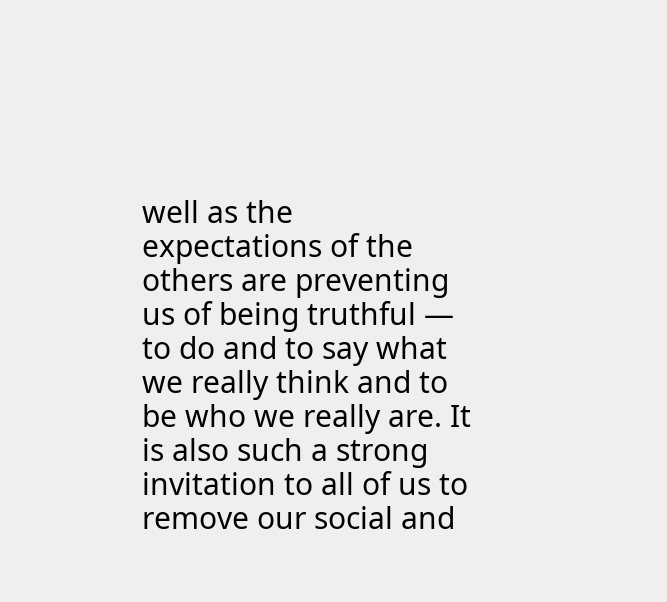well as the expectations of the others are preventing us of being truthful — to do and to say what we really think and to be who we really are. It is also such a strong invitation to all of us to remove our social and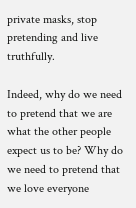private masks, stop pretending and live truthfully.

Indeed, why do we need to pretend that we are what the other people expect us to be? Why do we need to pretend that we love everyone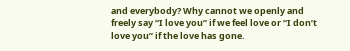and everybody? Why cannot we openly and freely say “I love you” if we feel love or “I don’t love you” if the love has gone.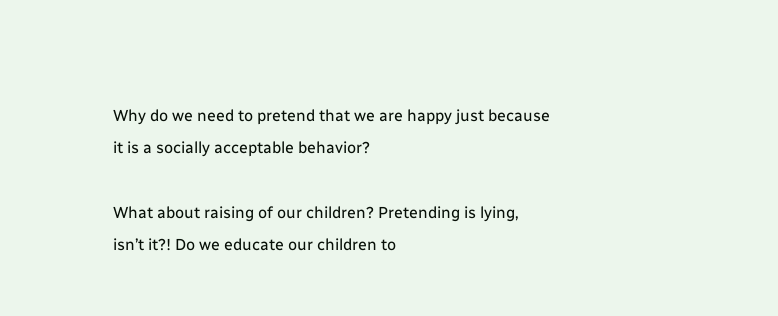Why do we need to pretend that we are happy just because it is a socially acceptable behavior?

What about raising of our children? Pretending is lying, isn’t it?! Do we educate our children to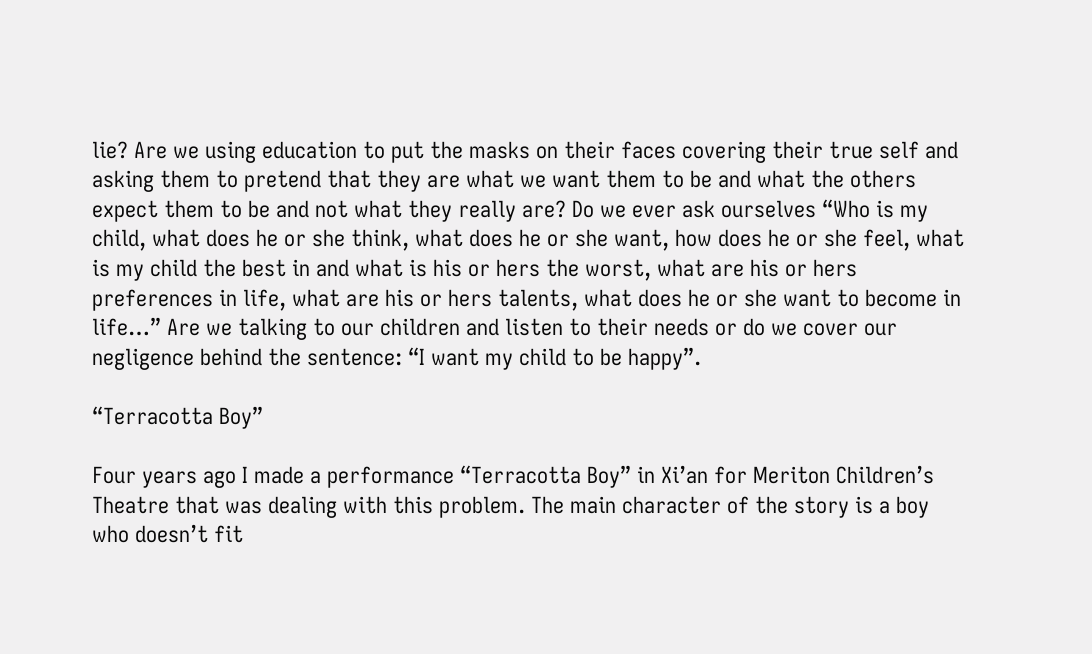lie? Are we using education to put the masks on their faces covering their true self and asking them to pretend that they are what we want them to be and what the others expect them to be and not what they really are? Do we ever ask ourselves “Who is my child, what does he or she think, what does he or she want, how does he or she feel, what is my child the best in and what is his or hers the worst, what are his or hers preferences in life, what are his or hers talents, what does he or she want to become in life…” Are we talking to our children and listen to their needs or do we cover our negligence behind the sentence: “I want my child to be happy”.

“Terracotta Boy”

Four years ago I made a performance “Terracotta Boy” in Xi’an for Meriton Children’s Theatre that was dealing with this problem. The main character of the story is a boy who doesn’t fit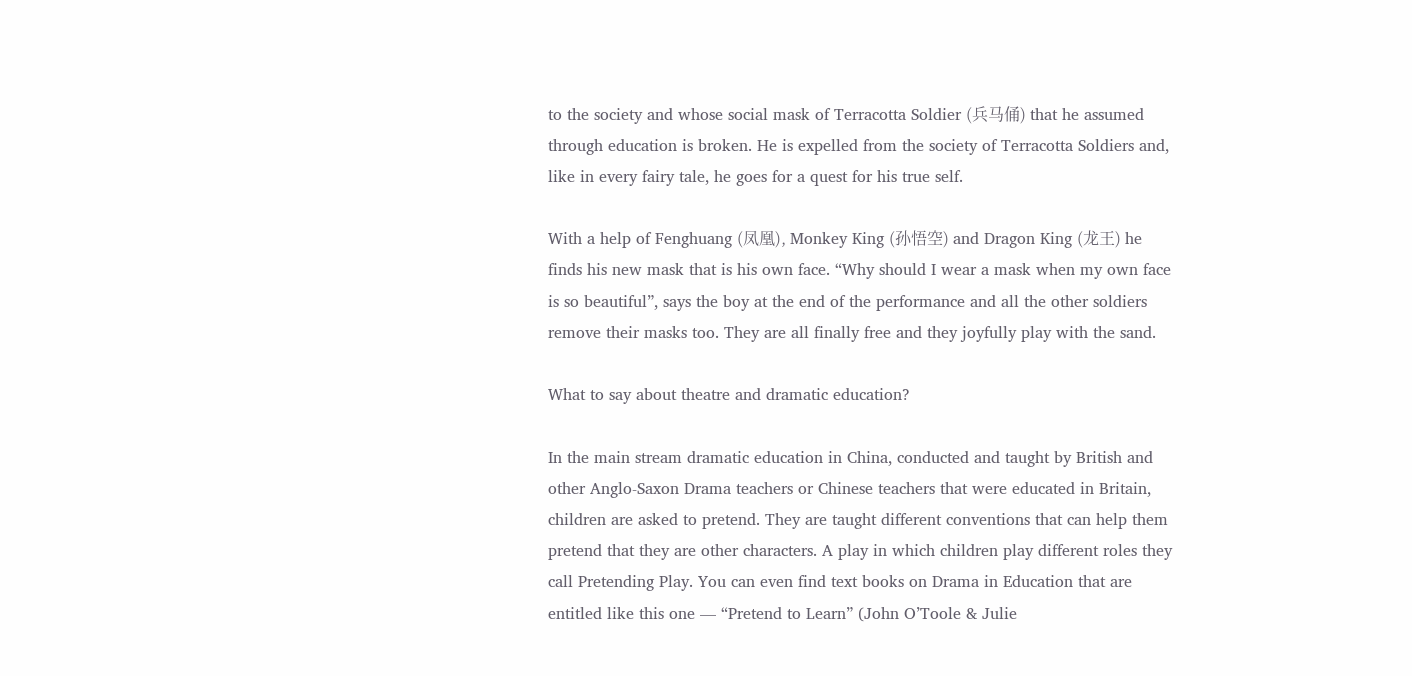to the society and whose social mask of Terracotta Soldier (兵马俑) that he assumed through education is broken. He is expelled from the society of Terracotta Soldiers and, like in every fairy tale, he goes for a quest for his true self.

With a help of Fenghuang (凤凰), Monkey King (孙悟空) and Dragon King (龙王) he finds his new mask that is his own face. “Why should I wear a mask when my own face is so beautiful”, says the boy at the end of the performance and all the other soldiers remove their masks too. They are all finally free and they joyfully play with the sand.

What to say about theatre and dramatic education?

In the main stream dramatic education in China, conducted and taught by British and other Anglo-Saxon Drama teachers or Chinese teachers that were educated in Britain, children are asked to pretend. They are taught different conventions that can help them pretend that they are other characters. A play in which children play different roles they call Pretending Play. You can even find text books on Drama in Education that are entitled like this one — “Pretend to Learn” (John O’Toole & Julie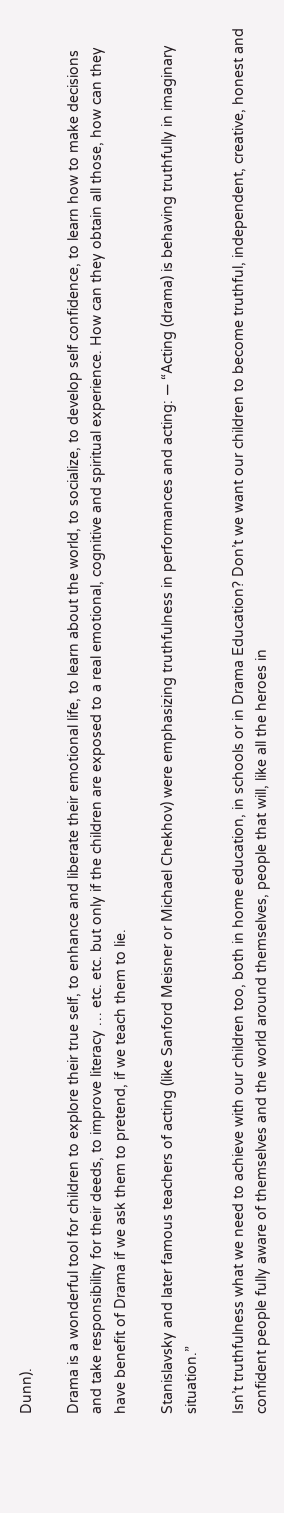Dunn).

Drama is a wonderful tool for children to explore their true self, to enhance and liberate their emotional life, to learn about the world, to socialize, to develop self confidence, to learn how to make decisions and take responsibility for their deeds, to improve literacy … etc. etc. but only if the children are exposed to a real emotional, cognitive and spiritual experience. How can they obtain all those, how can they have benefit of Drama if we ask them to pretend, if we teach them to lie.

Stanislavsky and later famous teachers of acting (like Sanford Meisner or Michael Chekhov) were emphasizing truthfulness in performances and acting: — “Acting (drama) is behaving truthfully in imaginary situation.”

Isn’t truthfulness what we need to achieve with our children too, both in home education, in schools or in Drama Education? Don’t we want our children to become truthful, independent, creative, honest and confident people fully aware of themselves and the world around themselves, people that will, like all the heroes in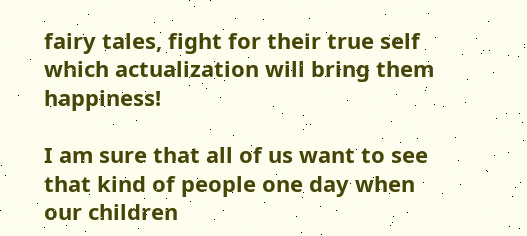fairy tales, fight for their true self which actualization will bring them happiness!

I am sure that all of us want to see that kind of people one day when our children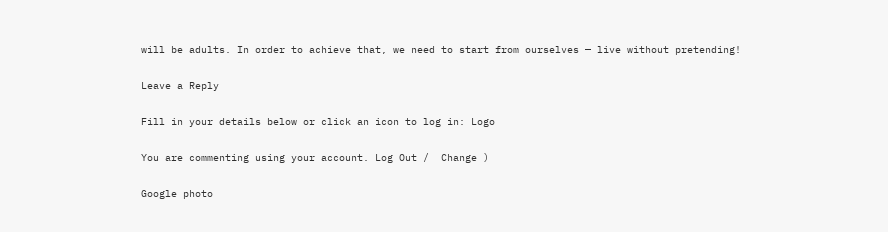will be adults. In order to achieve that, we need to start from ourselves — live without pretending!

Leave a Reply

Fill in your details below or click an icon to log in: Logo

You are commenting using your account. Log Out /  Change )

Google photo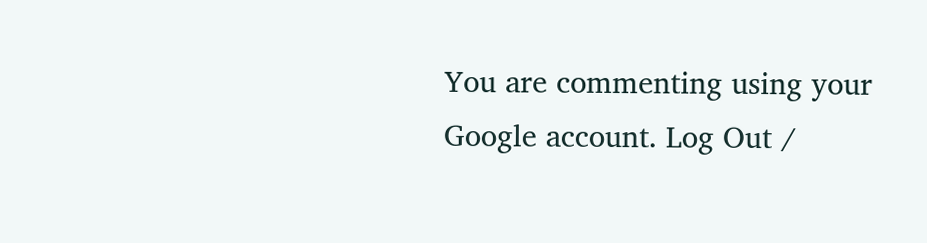You are commenting using your Google account. Log Out /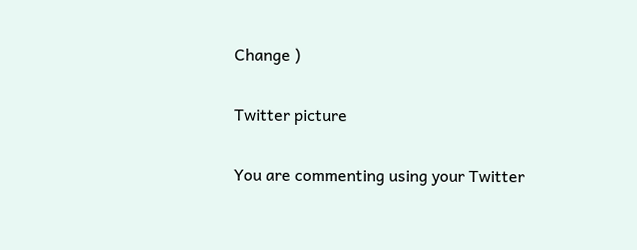Change )

Twitter picture

You are commenting using your Twitter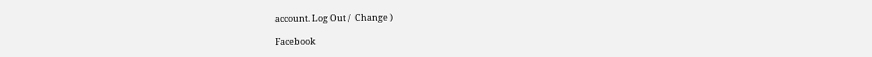account. Log Out /  Change )

Facebook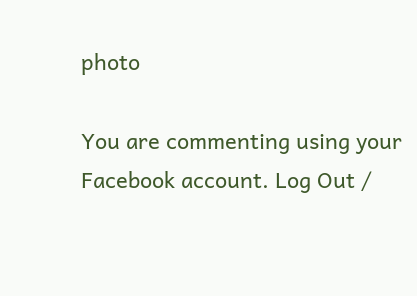photo

You are commenting using your Facebook account. Log Out /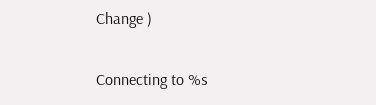Change )

Connecting to %s